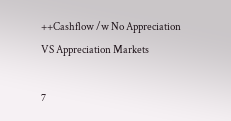++Cashflow /w No Appreciation VS Appreciation Markets

7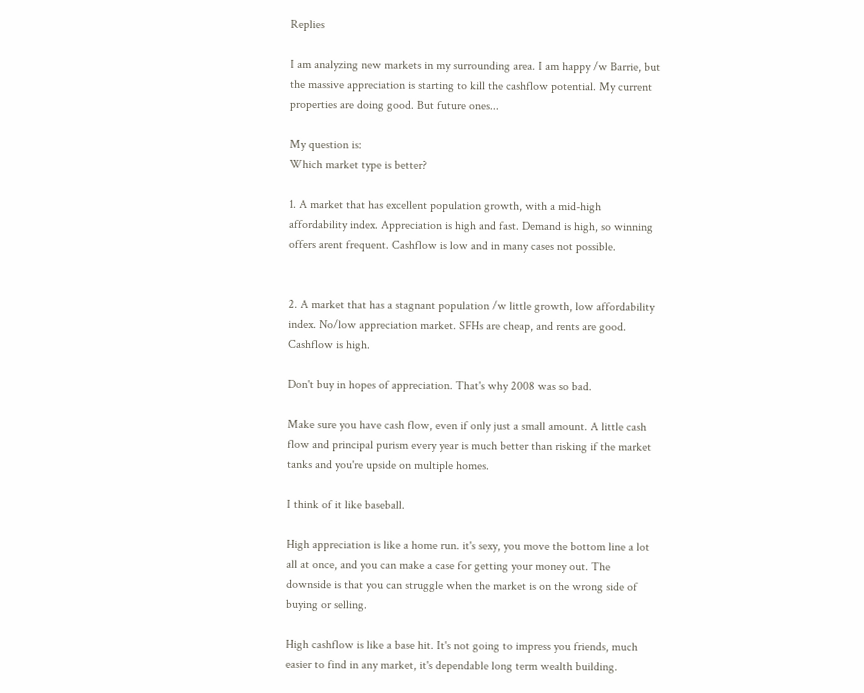Replies

I am analyzing new markets in my surrounding area. I am happy /w Barrie, but the massive appreciation is starting to kill the cashflow potential. My current properties are doing good. But future ones...

My question is:
Which market type is better?

1. A market that has excellent population growth, with a mid-high affordability index. Appreciation is high and fast. Demand is high, so winning offers arent frequent. Cashflow is low and in many cases not possible.


2. A market that has a stagnant population /w little growth, low affordability index. No/low appreciation market. SFHs are cheap, and rents are good. Cashflow is high.

Don't buy in hopes of appreciation. That's why 2008 was so bad.

Make sure you have cash flow, even if only just a small amount. A little cash flow and principal purism every year is much better than risking if the market tanks and you're upside on multiple homes.

I think of it like baseball.

High appreciation is like a home run. it's sexy, you move the bottom line a lot all at once, and you can make a case for getting your money out. The downside is that you can struggle when the market is on the wrong side of buying or selling.

High cashflow is like a base hit. It's not going to impress you friends, much easier to find in any market, it's dependable long term wealth building.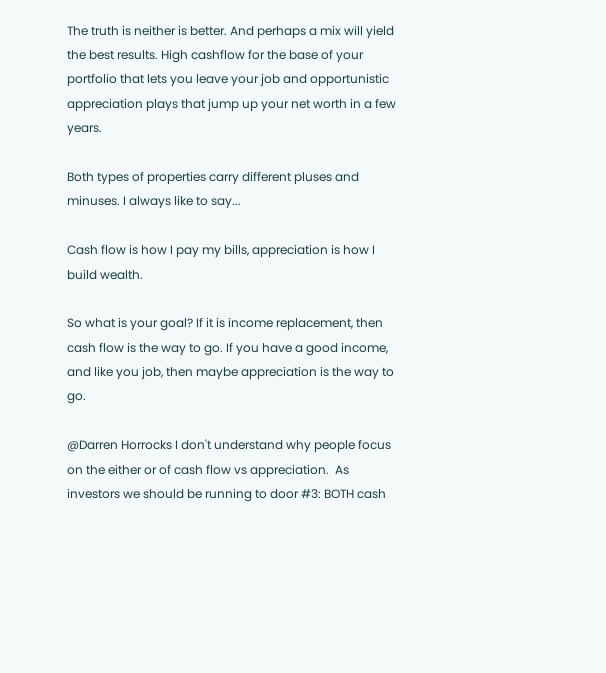The truth is neither is better. And perhaps a mix will yield the best results. High cashflow for the base of your portfolio that lets you leave your job and opportunistic appreciation plays that jump up your net worth in a few years.

Both types of properties carry different pluses and minuses. I always like to say...

Cash flow is how I pay my bills, appreciation is how I build wealth.

So what is your goal? If it is income replacement, then cash flow is the way to go. If you have a good income, and like you job, then maybe appreciation is the way to go.

@Darren Horrocks I don't understand why people focus on the either or of cash flow vs appreciation.  As investors we should be running to door #3: BOTH cash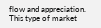flow and appreciation.  This type of market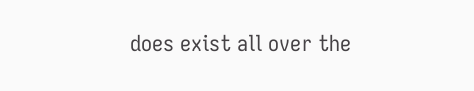does exist all over the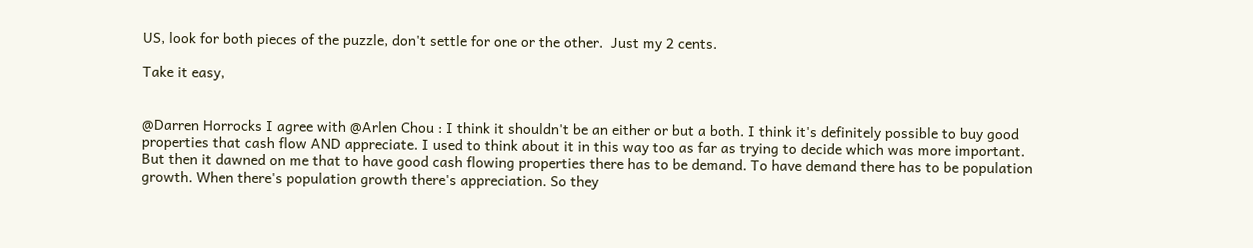US, look for both pieces of the puzzle, don't settle for one or the other.  Just my 2 cents.

Take it easy,


@Darren Horrocks I agree with @Arlen Chou : I think it shouldn't be an either or but a both. I think it's definitely possible to buy good properties that cash flow AND appreciate. I used to think about it in this way too as far as trying to decide which was more important. But then it dawned on me that to have good cash flowing properties there has to be demand. To have demand there has to be population growth. When there's population growth there's appreciation. So they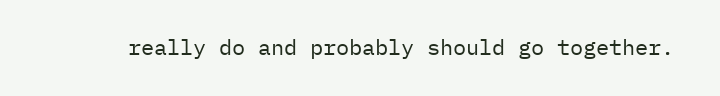really do and probably should go together.